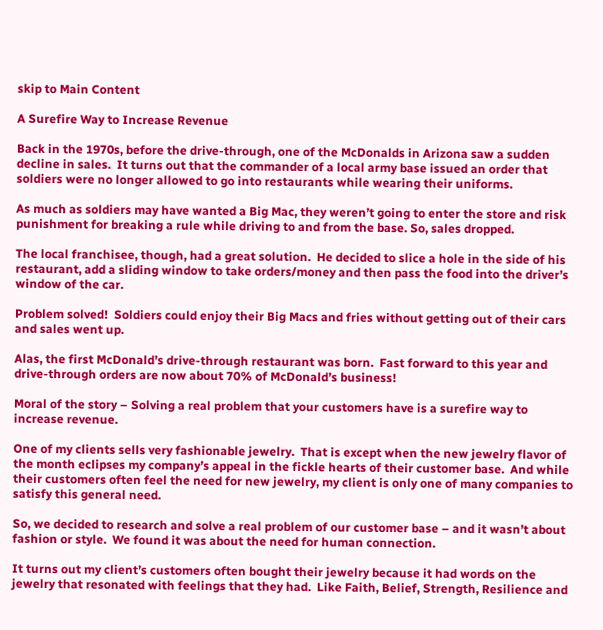skip to Main Content

A Surefire Way to Increase Revenue

Back in the 1970s, before the drive-through, one of the McDonalds in Arizona saw a sudden decline in sales.  It turns out that the commander of a local army base issued an order that soldiers were no longer allowed to go into restaurants while wearing their uniforms.

As much as soldiers may have wanted a Big Mac, they weren’t going to enter the store and risk punishment for breaking a rule while driving to and from the base. So, sales dropped.

The local franchisee, though, had a great solution.  He decided to slice a hole in the side of his restaurant, add a sliding window to take orders/money and then pass the food into the driver’s window of the car.

Problem solved!  Soldiers could enjoy their Big Macs and fries without getting out of their cars and sales went up.

Alas, the first McDonald’s drive-through restaurant was born.  Fast forward to this year and drive-through orders are now about 70% of McDonald’s business!

Moral of the story – Solving a real problem that your customers have is a surefire way to increase revenue.

One of my clients sells very fashionable jewelry.  That is except when the new jewelry flavor of the month eclipses my company’s appeal in the fickle hearts of their customer base.  And while their customers often feel the need for new jewelry, my client is only one of many companies to satisfy this general need.

So, we decided to research and solve a real problem of our customer base – and it wasn’t about fashion or style.  We found it was about the need for human connection.

It turns out my client’s customers often bought their jewelry because it had words on the jewelry that resonated with feelings that they had.  Like Faith, Belief, Strength, Resilience and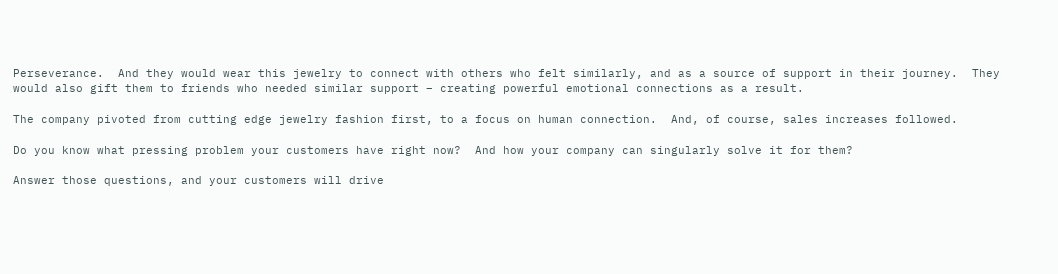Perseverance.  And they would wear this jewelry to connect with others who felt similarly, and as a source of support in their journey.  They would also gift them to friends who needed similar support – creating powerful emotional connections as a result.

The company pivoted from cutting edge jewelry fashion first, to a focus on human connection.  And, of course, sales increases followed.

Do you know what pressing problem your customers have right now?  And how your company can singularly solve it for them?

Answer those questions, and your customers will drive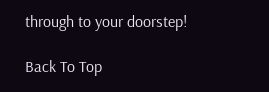through to your doorstep!

Back To Top